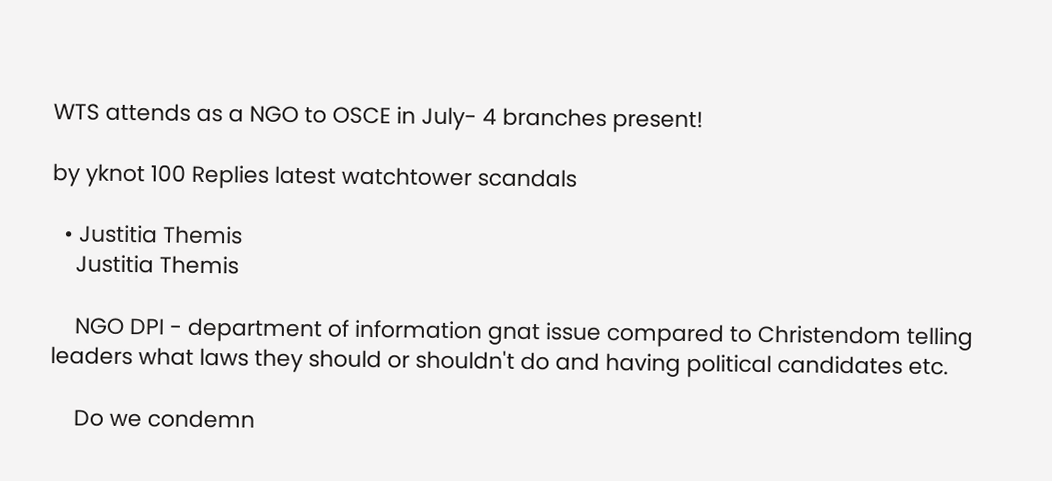WTS attends as a NGO to OSCE in July- 4 branches present!

by yknot 100 Replies latest watchtower scandals

  • Justitia Themis
    Justitia Themis

    NGO DPI - department of information gnat issue compared to Christendom telling leaders what laws they should or shouldn't do and having political candidates etc.

    Do we condemn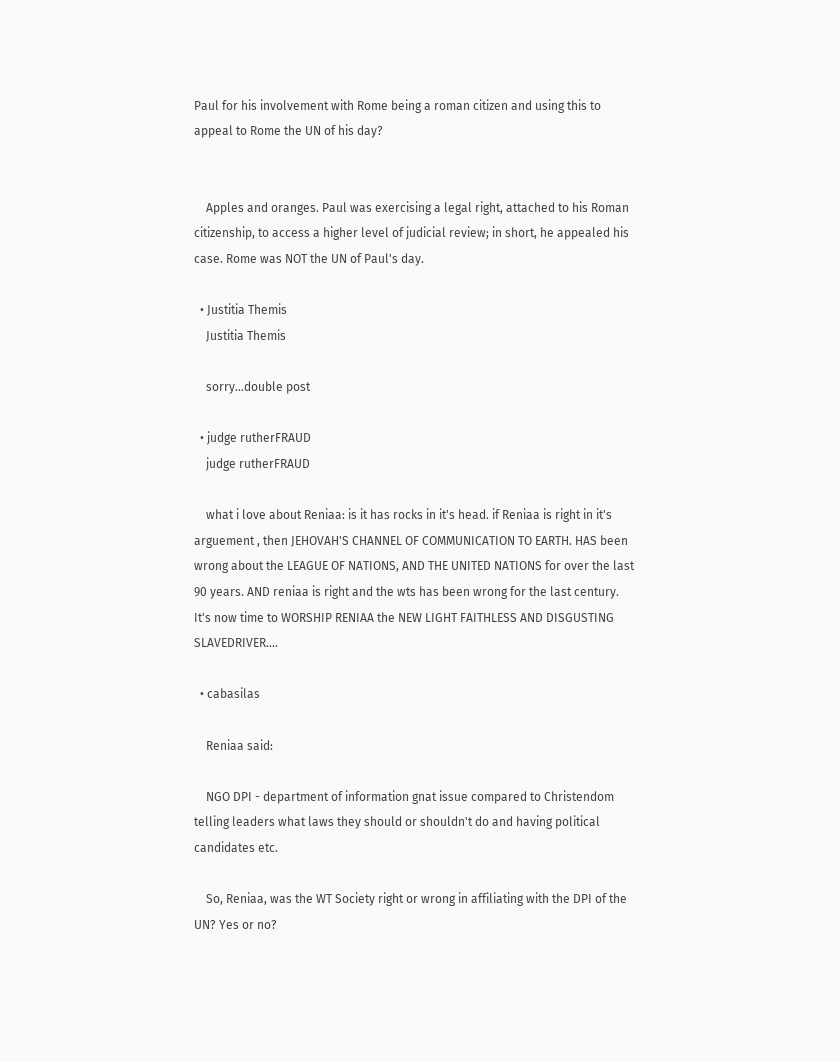Paul for his involvement with Rome being a roman citizen and using this to appeal to Rome the UN of his day?


    Apples and oranges. Paul was exercising a legal right, attached to his Roman citizenship, to access a higher level of judicial review; in short, he appealed his case. Rome was NOT the UN of Paul's day.

  • Justitia Themis
    Justitia Themis

    sorry...double post

  • judge rutherFRAUD
    judge rutherFRAUD

    what i love about Reniaa: is it has rocks in it's head. if Reniaa is right in it's arguement , then JEHOVAH'S CHANNEL OF COMMUNICATION TO EARTH. HAS been wrong about the LEAGUE OF NATIONS, AND THE UNITED NATIONS for over the last 90 years. AND reniaa is right and the wts has been wrong for the last century. It's now time to WORSHIP RENIAA the NEW LIGHT FAITHLESS AND DISGUSTING SLAVEDRIVER....

  • cabasilas

    Reniaa said:

    NGO DPI - department of information gnat issue compared to Christendom telling leaders what laws they should or shouldn't do and having political candidates etc.

    So, Reniaa, was the WT Society right or wrong in affiliating with the DPI of the UN? Yes or no?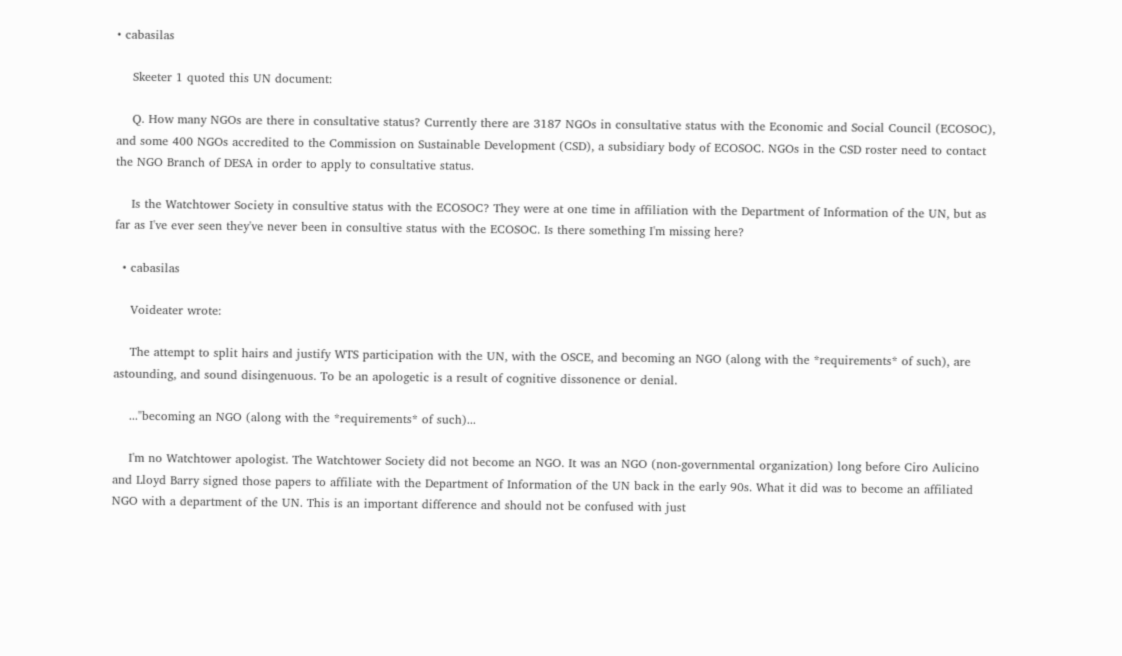• cabasilas

    Skeeter 1 quoted this UN document:

    Q. How many NGOs are there in consultative status? Currently there are 3187 NGOs in consultative status with the Economic and Social Council (ECOSOC), and some 400 NGOs accredited to the Commission on Sustainable Development (CSD), a subsidiary body of ECOSOC. NGOs in the CSD roster need to contact the NGO Branch of DESA in order to apply to consultative status.

    Is the Watchtower Society in consultive status with the ECOSOC? They were at one time in affiliation with the Department of Information of the UN, but as far as I've ever seen they've never been in consultive status with the ECOSOC. Is there something I'm missing here?

  • cabasilas

    Voideater wrote:

    The attempt to split hairs and justify WTS participation with the UN, with the OSCE, and becoming an NGO (along with the *requirements* of such), are astounding, and sound disingenuous. To be an apologetic is a result of cognitive dissonence or denial.

    ..."becoming an NGO (along with the *requirements* of such)...

    I'm no Watchtower apologist. The Watchtower Society did not become an NGO. It was an NGO (non-governmental organization) long before Ciro Aulicino and Lloyd Barry signed those papers to affiliate with the Department of Information of the UN back in the early 90s. What it did was to become an affiliated NGO with a department of the UN. This is an important difference and should not be confused with just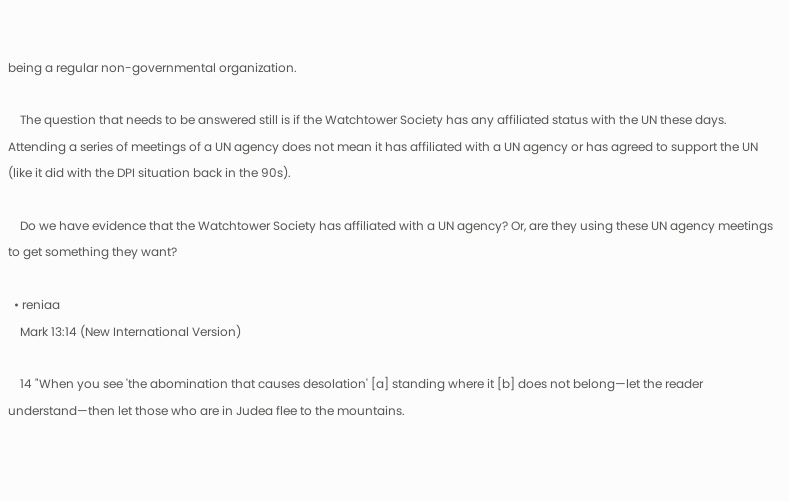being a regular non-governmental organization.

    The question that needs to be answered still is if the Watchtower Society has any affiliated status with the UN these days. Attending a series of meetings of a UN agency does not mean it has affiliated with a UN agency or has agreed to support the UN (like it did with the DPI situation back in the 90s).

    Do we have evidence that the Watchtower Society has affiliated with a UN agency? Or, are they using these UN agency meetings to get something they want?

  • reniaa
    Mark 13:14 (New International Version)

    14 "When you see 'the abomination that causes desolation' [a] standing where it [b] does not belong—let the reader understand—then let those who are in Judea flee to the mountains.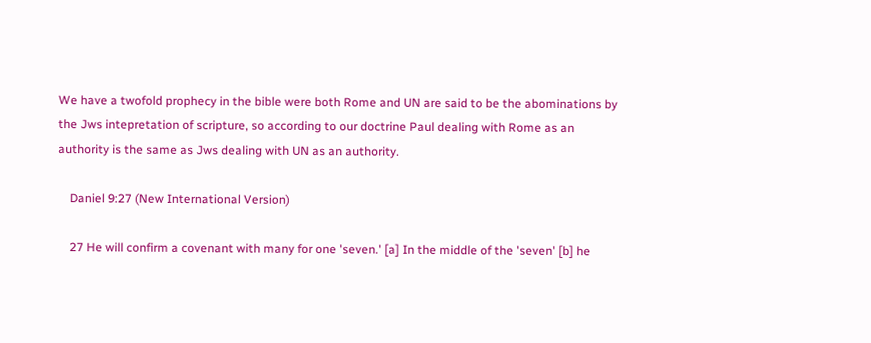We have a twofold prophecy in the bible were both Rome and UN are said to be the abominations by the Jws intepretation of scripture, so according to our doctrine Paul dealing with Rome as an authority is the same as Jws dealing with UN as an authority.

    Daniel 9:27 (New International Version)

    27 He will confirm a covenant with many for one 'seven.' [a] In the middle of the 'seven' [b] he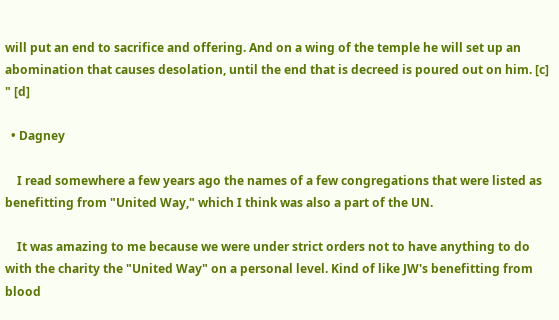will put an end to sacrifice and offering. And on a wing of the temple he will set up an abomination that causes desolation, until the end that is decreed is poured out on him. [c] " [d]

  • Dagney

    I read somewhere a few years ago the names of a few congregations that were listed as benefitting from "United Way," which I think was also a part of the UN.

    It was amazing to me because we were under strict orders not to have anything to do with the charity the "United Way" on a personal level. Kind of like JW's benefitting from blood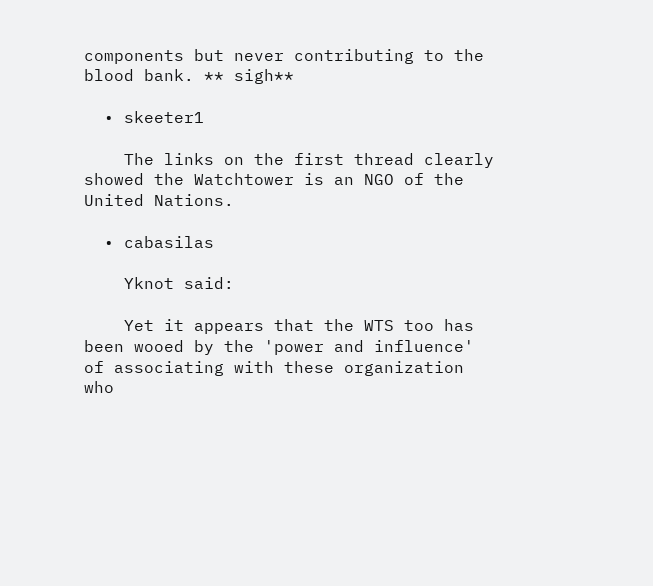components but never contributing to the blood bank. ** sigh**

  • skeeter1

    The links on the first thread clearly showed the Watchtower is an NGO of the United Nations.

  • cabasilas

    Yknot said:

    Yet it appears that the WTS too has been wooed by the 'power and influence' of associating with these organization who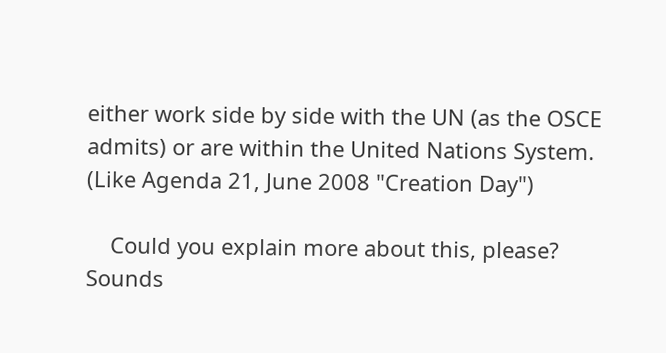either work side by side with the UN (as the OSCE admits) or are within the United Nations System. (Like Agenda 21, June 2008 "Creation Day")

    Could you explain more about this, please? Sounds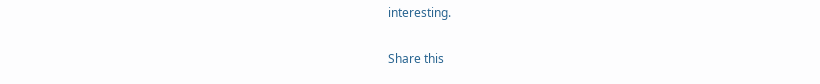interesting.

Share this